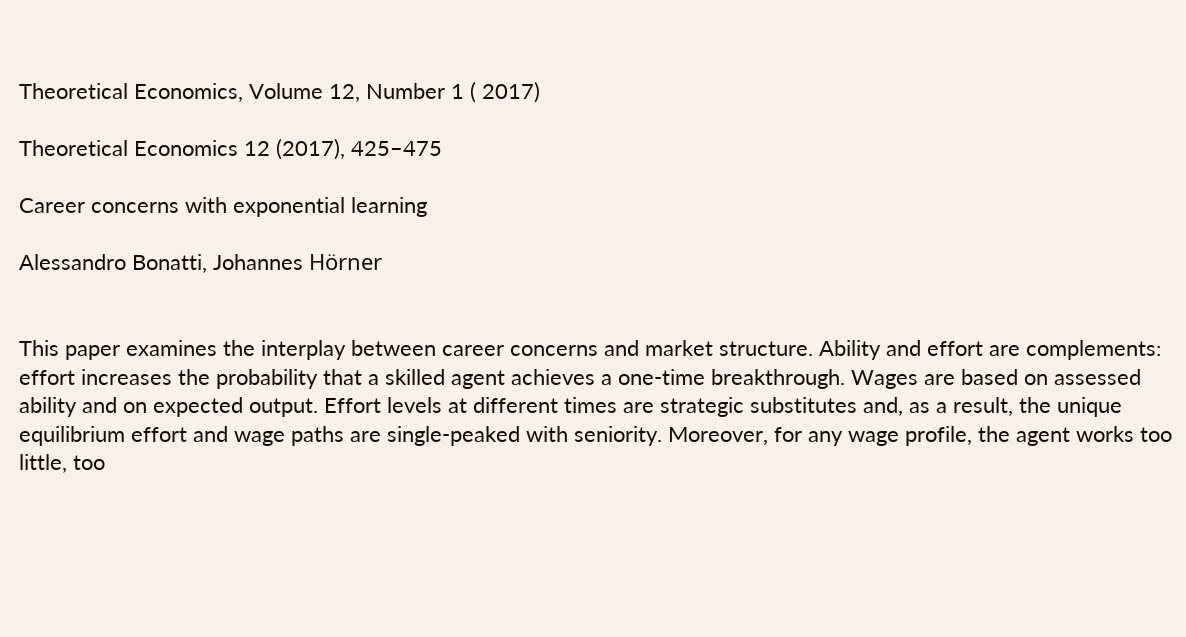Theoretical Economics, Volume 12, Number 1 ( 2017)

Theoretical Economics 12 (2017), 425–475

Career concerns with exponential learning

Alessandro Bonatti, Johannes Hörner


This paper examines the interplay between career concerns and market structure. Ability and effort are complements: effort increases the probability that a skilled agent achieves a one-time breakthrough. Wages are based on assessed ability and on expected output. Effort levels at different times are strategic substitutes and, as a result, the unique equilibrium effort and wage paths are single-peaked with seniority. Moreover, for any wage profile, the agent works too little, too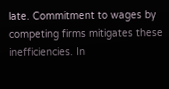late. Commitment to wages by competing firms mitigates these inefficiencies. In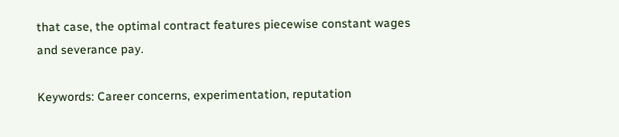that case, the optimal contract features piecewise constant wages and severance pay.

Keywords: Career concerns, experimentation, reputation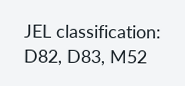JEL classification: D82, D83, M52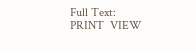Full Text:  PRINT  VIEW